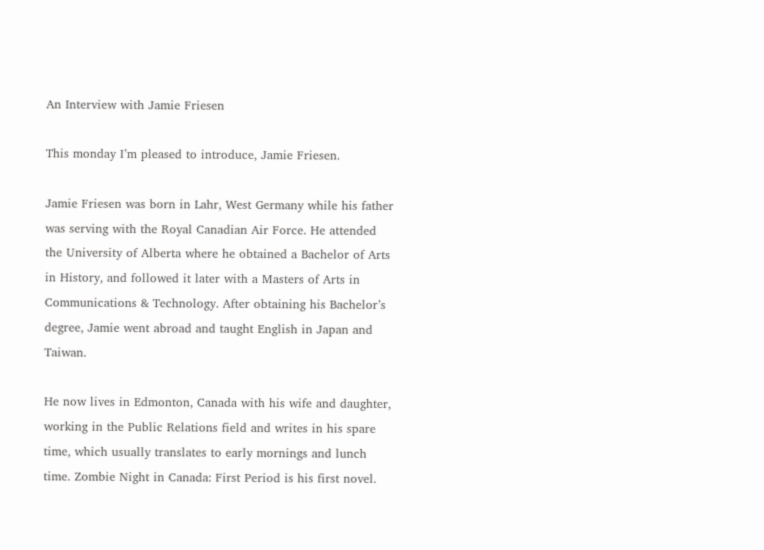An Interview with Jamie Friesen

This monday I’m pleased to introduce, Jamie Friesen.

Jamie Friesen was born in Lahr, West Germany while his father was serving with the Royal Canadian Air Force. He attended the University of Alberta where he obtained a Bachelor of Arts in History, and followed it later with a Masters of Arts in Communications & Technology. After obtaining his Bachelor’s degree, Jamie went abroad and taught English in Japan and Taiwan.

He now lives in Edmonton, Canada with his wife and daughter, working in the Public Relations field and writes in his spare time, which usually translates to early mornings and lunch time. Zombie Night in Canada: First Period is his first novel.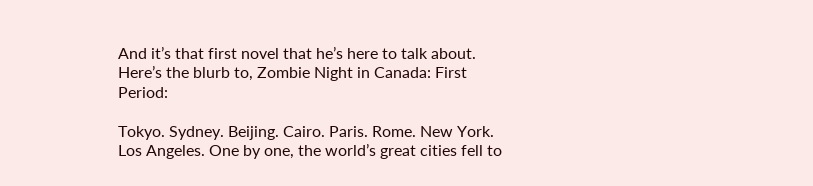And it’s that first novel that he’s here to talk about. Here’s the blurb to, Zombie Night in Canada: First Period:

Tokyo. Sydney. Beijing. Cairo. Paris. Rome. New York. Los Angeles. One by one, the world’s great cities fell to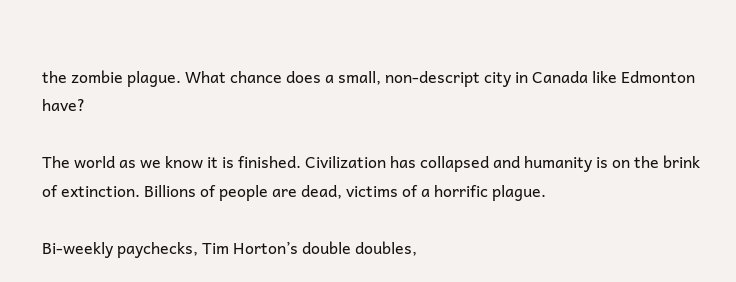the zombie plague. What chance does a small, non-descript city in Canada like Edmonton have?

The world as we know it is finished. Civilization has collapsed and humanity is on the brink of extinction. Billions of people are dead, victims of a horrific plague.

Bi-weekly paychecks, Tim Horton’s double doubles,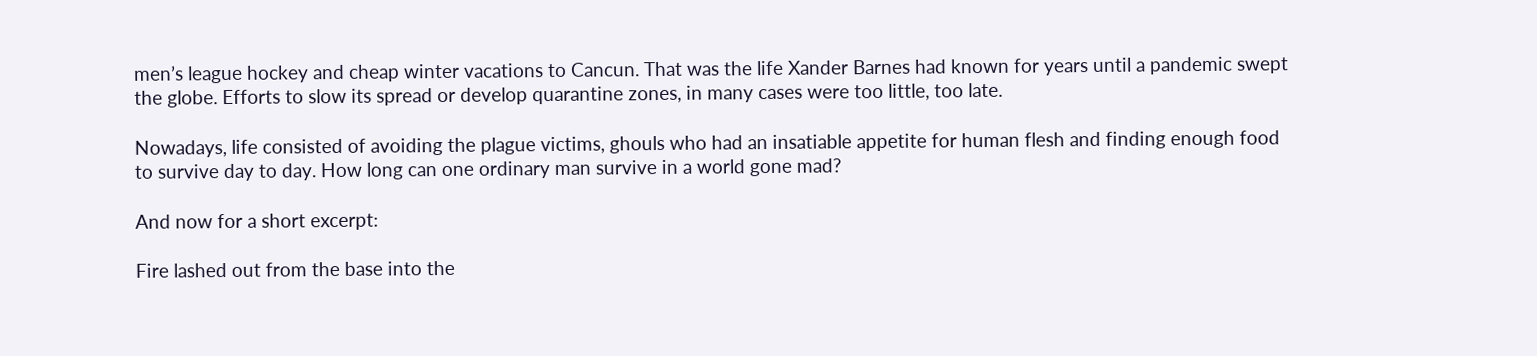men’s league hockey and cheap winter vacations to Cancun. That was the life Xander Barnes had known for years until a pandemic swept the globe. Efforts to slow its spread or develop quarantine zones, in many cases were too little, too late.

Nowadays, life consisted of avoiding the plague victims, ghouls who had an insatiable appetite for human flesh and finding enough food to survive day to day. How long can one ordinary man survive in a world gone mad?

And now for a short excerpt:

Fire lashed out from the base into the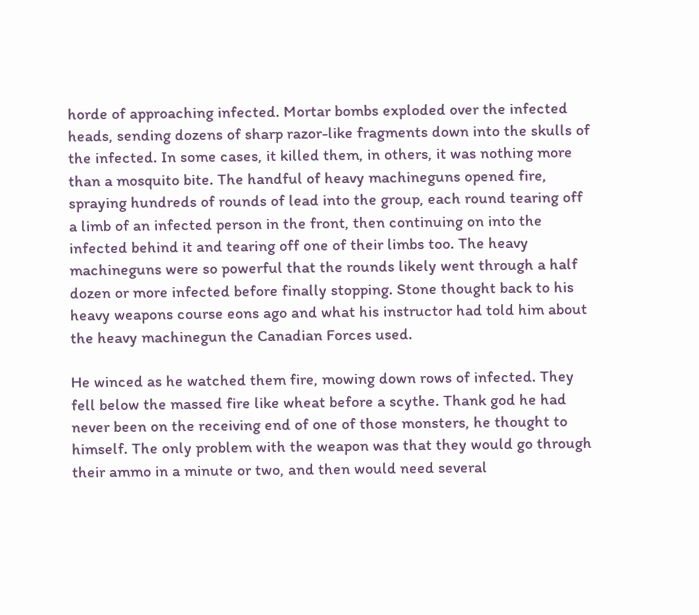horde of approaching infected. Mortar bombs exploded over the infected heads, sending dozens of sharp razor-like fragments down into the skulls of the infected. In some cases, it killed them, in others, it was nothing more than a mosquito bite. The handful of heavy machineguns opened fire, spraying hundreds of rounds of lead into the group, each round tearing off a limb of an infected person in the front, then continuing on into the infected behind it and tearing off one of their limbs too. The heavy machineguns were so powerful that the rounds likely went through a half dozen or more infected before finally stopping. Stone thought back to his heavy weapons course eons ago and what his instructor had told him about the heavy machinegun the Canadian Forces used.

He winced as he watched them fire, mowing down rows of infected. They fell below the massed fire like wheat before a scythe. Thank god he had never been on the receiving end of one of those monsters, he thought to himself. The only problem with the weapon was that they would go through their ammo in a minute or two, and then would need several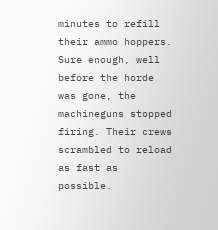minutes to refill their ammo hoppers. Sure enough, well before the horde was gone, the machineguns stopped firing. Their crews scrambled to reload as fast as possible.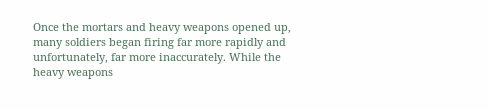Once the mortars and heavy weapons opened up, many soldiers began firing far more rapidly and unfortunately, far more inaccurately. While the heavy weapons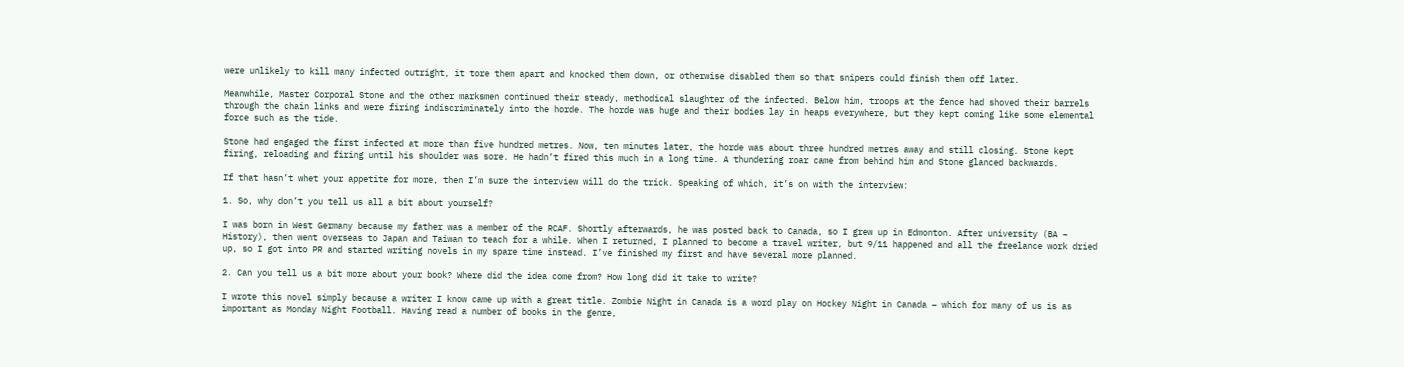were unlikely to kill many infected outright, it tore them apart and knocked them down, or otherwise disabled them so that snipers could finish them off later.

Meanwhile, Master Corporal Stone and the other marksmen continued their steady, methodical slaughter of the infected. Below him, troops at the fence had shoved their barrels through the chain links and were firing indiscriminately into the horde. The horde was huge and their bodies lay in heaps everywhere, but they kept coming like some elemental force such as the tide.

Stone had engaged the first infected at more than five hundred metres. Now, ten minutes later, the horde was about three hundred metres away and still closing. Stone kept firing, reloading and firing until his shoulder was sore. He hadn’t fired this much in a long time. A thundering roar came from behind him and Stone glanced backwards.

If that hasn’t whet your appetite for more, then I’m sure the interview will do the trick. Speaking of which, it’s on with the interview:

1. So, why don’t you tell us all a bit about yourself?

I was born in West Germany because my father was a member of the RCAF. Shortly afterwards, he was posted back to Canada, so I grew up in Edmonton. After university (BA – History), then went overseas to Japan and Taiwan to teach for a while. When I returned, I planned to become a travel writer, but 9/11 happened and all the freelance work dried up, so I got into PR and started writing novels in my spare time instead. I’ve finished my first and have several more planned.

2. Can you tell us a bit more about your book? Where did the idea come from? How long did it take to write?

I wrote this novel simply because a writer I know came up with a great title. Zombie Night in Canada is a word play on Hockey Night in Canada – which for many of us is as important as Monday Night Football. Having read a number of books in the genre,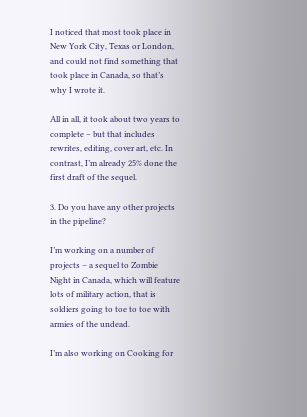I noticed that most took place in New York City, Texas or London, and could not find something that took place in Canada, so that’s why I wrote it.

All in all, it took about two years to complete – but that includes rewrites, editing, cover art, etc. In contrast, I’m already 25% done the first draft of the sequel.

3. Do you have any other projects in the pipeline?

I’m working on a number of projects – a sequel to Zombie Night in Canada, which will feature lots of military action, that is soldiers going to toe to toe with armies of the undead.

I’m also working on Cooking for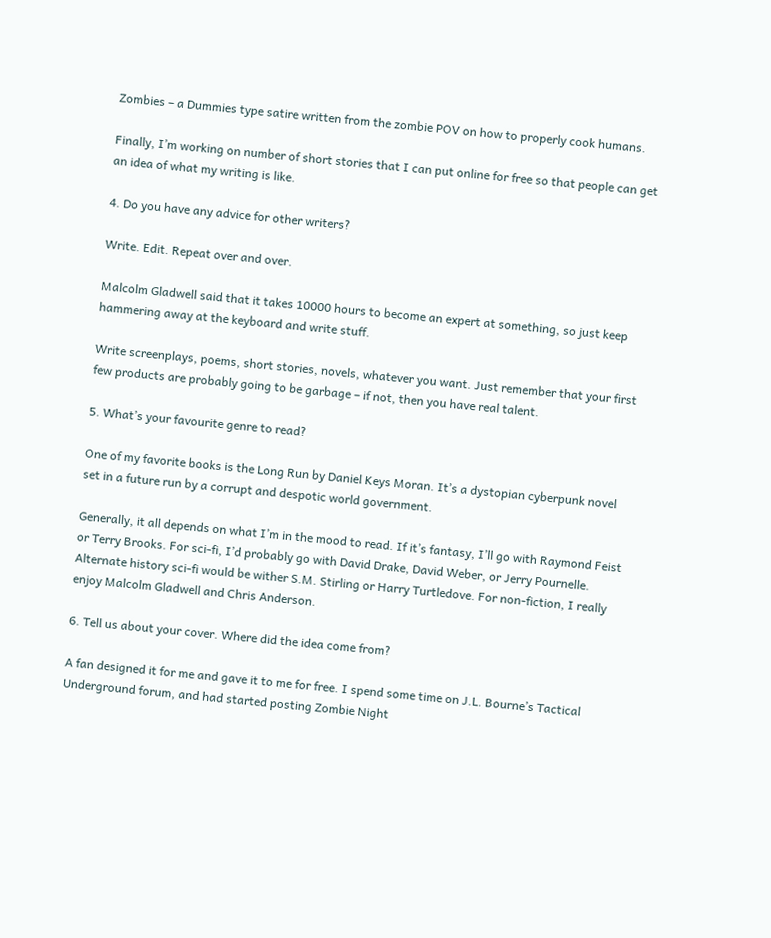Zombies – a Dummies type satire written from the zombie POV on how to properly cook humans.

Finally, I’m working on number of short stories that I can put online for free so that people can get an idea of what my writing is like.

4. Do you have any advice for other writers?

Write. Edit. Repeat over and over.

Malcolm Gladwell said that it takes 10000 hours to become an expert at something, so just keep hammering away at the keyboard and write stuff.

Write screenplays, poems, short stories, novels, whatever you want. Just remember that your first few products are probably going to be garbage – if not, then you have real talent.

5. What’s your favourite genre to read?

One of my favorite books is the Long Run by Daniel Keys Moran. It’s a dystopian cyberpunk novel set in a future run by a corrupt and despotic world government.

Generally, it all depends on what I’m in the mood to read. If it’s fantasy, I’ll go with Raymond Feist or Terry Brooks. For sci-fi, I’d probably go with David Drake, David Weber, or Jerry Pournelle. Alternate history sci-fi would be wither S.M. Stirling or Harry Turtledove. For non-fiction, I really enjoy Malcolm Gladwell and Chris Anderson.

6. Tell us about your cover. Where did the idea come from?

A fan designed it for me and gave it to me for free. I spend some time on J.L. Bourne’s Tactical Underground forum, and had started posting Zombie Night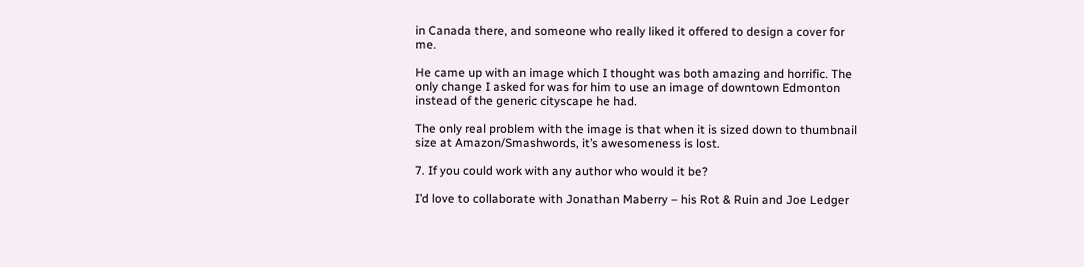in Canada there, and someone who really liked it offered to design a cover for me.

He came up with an image which I thought was both amazing and horrific. The only change I asked for was for him to use an image of downtown Edmonton instead of the generic cityscape he had.

The only real problem with the image is that when it is sized down to thumbnail size at Amazon/Smashwords, it’s awesomeness is lost.

7. If you could work with any author who would it be?

I’d love to collaborate with Jonathan Maberry – his Rot & Ruin and Joe Ledger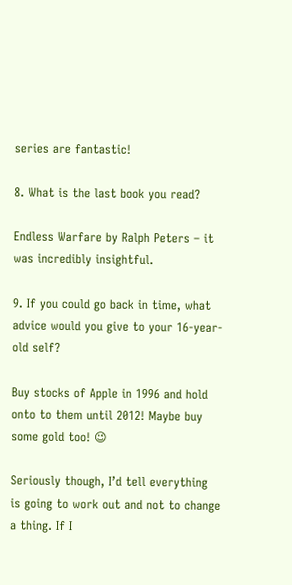series are fantastic!

8. What is the last book you read?

Endless Warfare by Ralph Peters – it was incredibly insightful.

9. If you could go back in time, what advice would you give to your 16-year-old self?

Buy stocks of Apple in 1996 and hold onto to them until 2012! Maybe buy some gold too! 😉

Seriously though, I’d tell everything is going to work out and not to change a thing. If I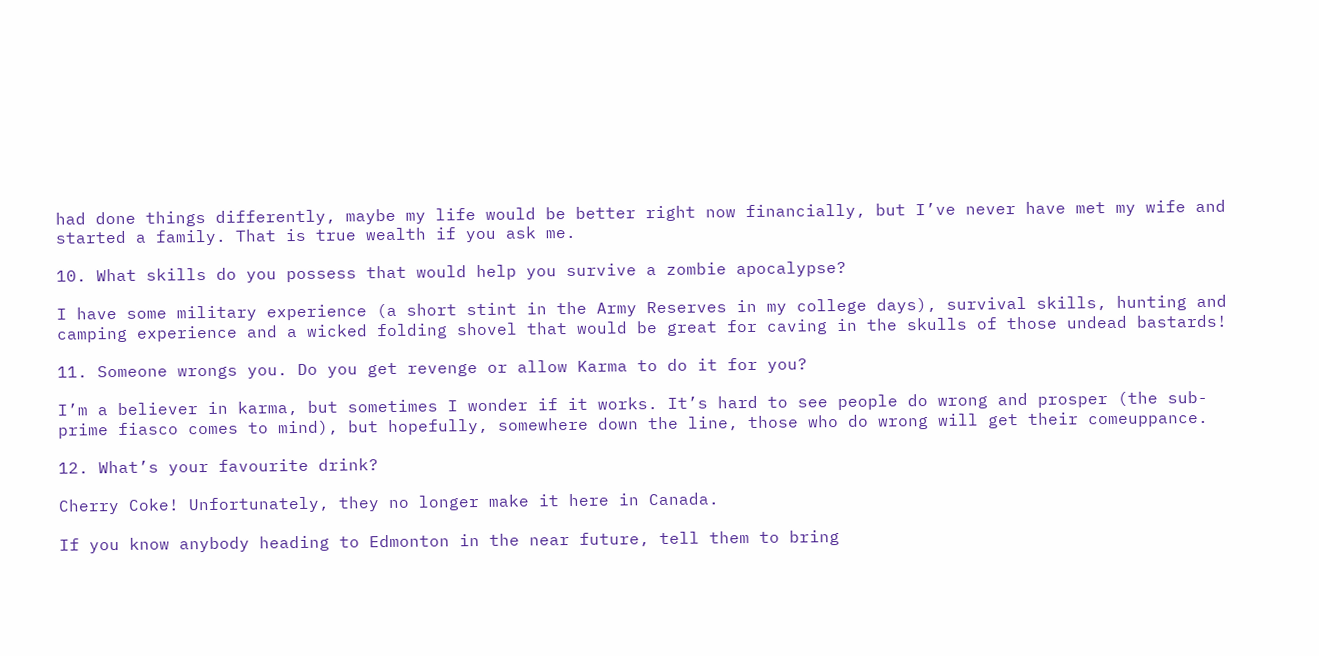had done things differently, maybe my life would be better right now financially, but I’ve never have met my wife and started a family. That is true wealth if you ask me.

10. What skills do you possess that would help you survive a zombie apocalypse?

I have some military experience (a short stint in the Army Reserves in my college days), survival skills, hunting and camping experience and a wicked folding shovel that would be great for caving in the skulls of those undead bastards!

11. Someone wrongs you. Do you get revenge or allow Karma to do it for you?

I’m a believer in karma, but sometimes I wonder if it works. It’s hard to see people do wrong and prosper (the sub-prime fiasco comes to mind), but hopefully, somewhere down the line, those who do wrong will get their comeuppance.

12. What’s your favourite drink?

Cherry Coke! Unfortunately, they no longer make it here in Canada.

If you know anybody heading to Edmonton in the near future, tell them to bring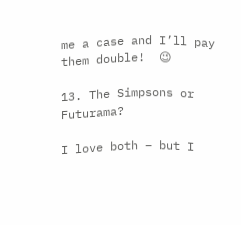me a case and I’ll pay them double!  😉

13. The Simpsons or Futurama?

I love both – but I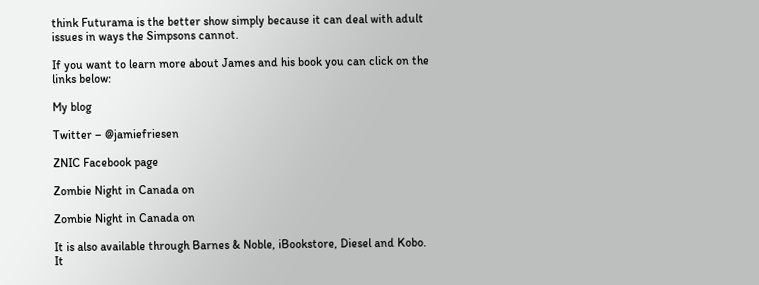think Futurama is the better show simply because it can deal with adult issues in ways the Simpsons cannot.

If you want to learn more about James and his book you can click on the links below:

My blog

Twitter – @jamiefriesen

ZNIC Facebook page

Zombie Night in Canada on

Zombie Night in Canada on

It is also available through Barnes & Noble, iBookstore, Diesel and Kobo.  It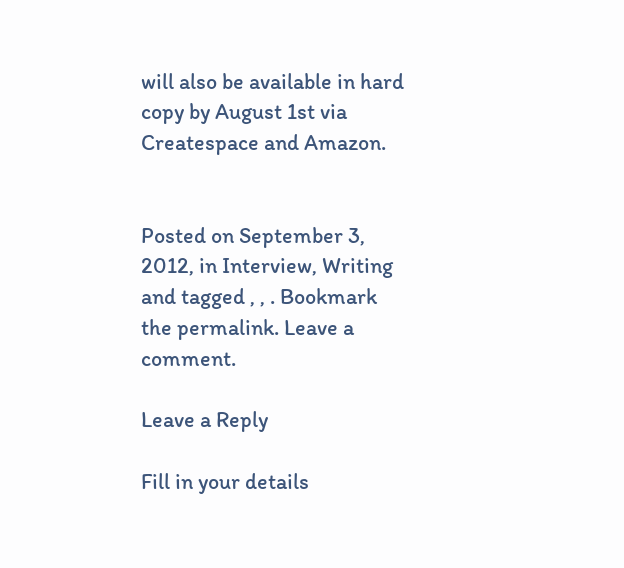will also be available in hard copy by August 1st via Createspace and Amazon.


Posted on September 3, 2012, in Interview, Writing and tagged , , . Bookmark the permalink. Leave a comment.

Leave a Reply

Fill in your details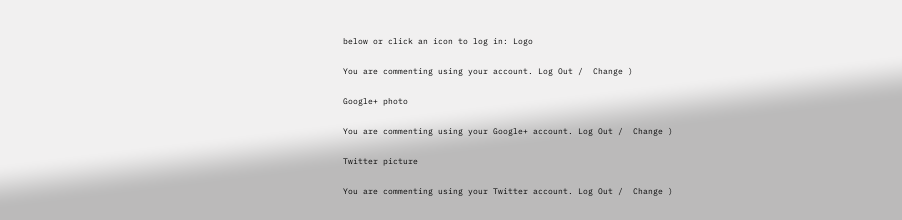below or click an icon to log in: Logo

You are commenting using your account. Log Out /  Change )

Google+ photo

You are commenting using your Google+ account. Log Out /  Change )

Twitter picture

You are commenting using your Twitter account. Log Out /  Change )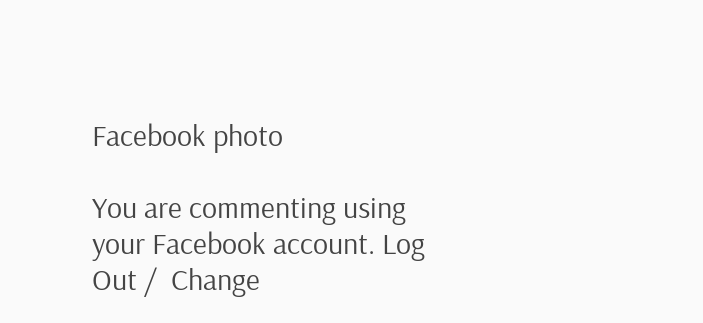Facebook photo

You are commenting using your Facebook account. Log Out /  Change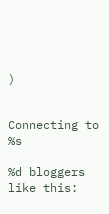)


Connecting to %s

%d bloggers like this: